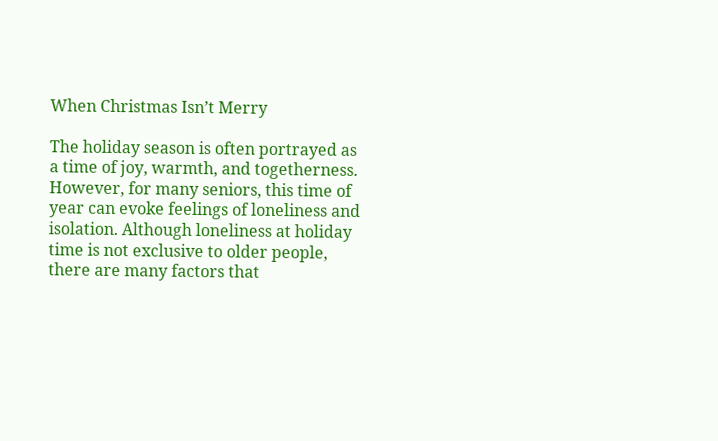When Christmas Isn’t Merry

The holiday season is often portrayed as a time of joy, warmth, and togetherness. However, for many seniors, this time of year can evoke feelings of loneliness and isolation. Although loneliness at holiday time is not exclusive to older people, there are many factors that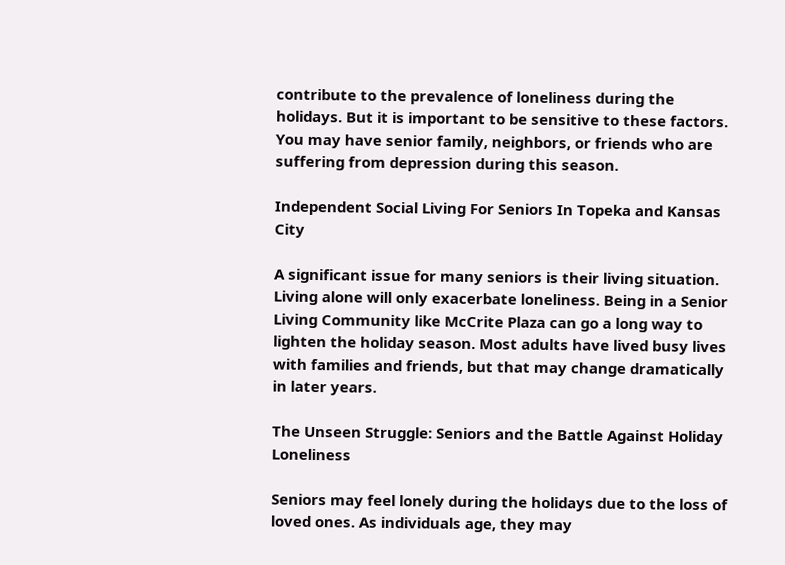contribute to the prevalence of loneliness during the holidays. But it is important to be sensitive to these factors. You may have senior family, neighbors, or friends who are suffering from depression during this season.

Independent Social Living For Seniors In Topeka and Kansas City

A significant issue for many seniors is their living situation. Living alone will only exacerbate loneliness. Being in a Senior Living Community like McCrite Plaza can go a long way to lighten the holiday season. Most adults have lived busy lives with families and friends, but that may change dramatically in later years.

The Unseen Struggle: Seniors and the Battle Against Holiday Loneliness

Seniors may feel lonely during the holidays due to the loss of loved ones. As individuals age, they may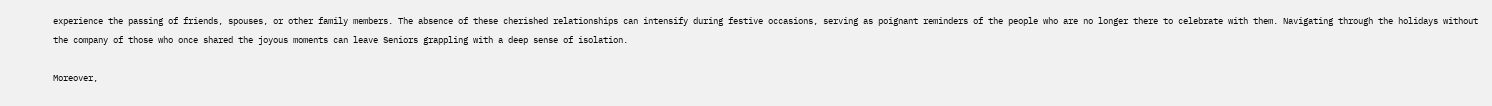experience the passing of friends, spouses, or other family members. The absence of these cherished relationships can intensify during festive occasions, serving as poignant reminders of the people who are no longer there to celebrate with them. Navigating through the holidays without the company of those who once shared the joyous moments can leave Seniors grappling with a deep sense of isolation.

Moreover,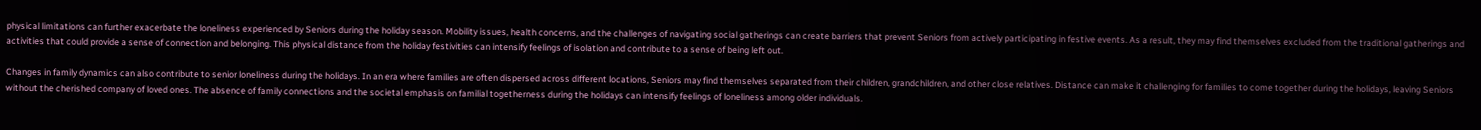physical limitations can further exacerbate the loneliness experienced by Seniors during the holiday season. Mobility issues, health concerns, and the challenges of navigating social gatherings can create barriers that prevent Seniors from actively participating in festive events. As a result, they may find themselves excluded from the traditional gatherings and activities that could provide a sense of connection and belonging. This physical distance from the holiday festivities can intensify feelings of isolation and contribute to a sense of being left out.

Changes in family dynamics can also contribute to senior loneliness during the holidays. In an era where families are often dispersed across different locations, Seniors may find themselves separated from their children, grandchildren, and other close relatives. Distance can make it challenging for families to come together during the holidays, leaving Seniors without the cherished company of loved ones. The absence of family connections and the societal emphasis on familial togetherness during the holidays can intensify feelings of loneliness among older individuals.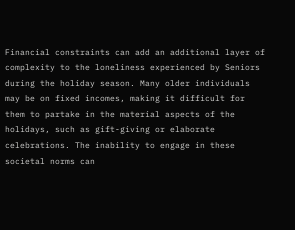Financial constraints can add an additional layer of complexity to the loneliness experienced by Seniors during the holiday season. Many older individuals may be on fixed incomes, making it difficult for them to partake in the material aspects of the holidays, such as gift-giving or elaborate celebrations. The inability to engage in these societal norms can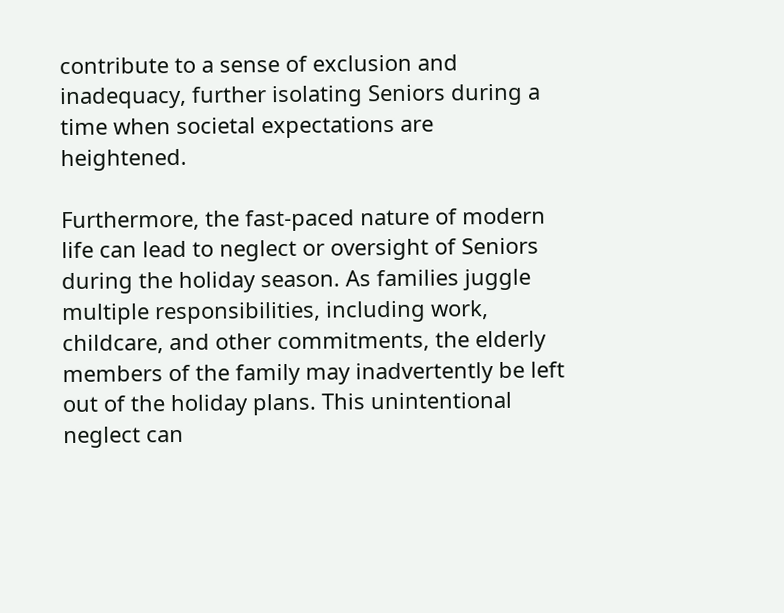contribute to a sense of exclusion and inadequacy, further isolating Seniors during a time when societal expectations are heightened.

Furthermore, the fast-paced nature of modern life can lead to neglect or oversight of Seniors during the holiday season. As families juggle multiple responsibilities, including work, childcare, and other commitments, the elderly members of the family may inadvertently be left out of the holiday plans. This unintentional neglect can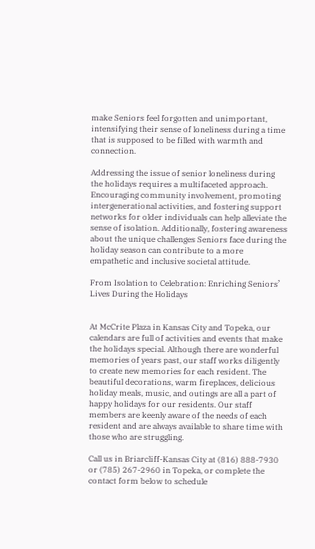make Seniors feel forgotten and unimportant, intensifying their sense of loneliness during a time that is supposed to be filled with warmth and connection.

Addressing the issue of senior loneliness during the holidays requires a multifaceted approach. Encouraging community involvement, promoting intergenerational activities, and fostering support networks for older individuals can help alleviate the sense of isolation. Additionally, fostering awareness about the unique challenges Seniors face during the holiday season can contribute to a more empathetic and inclusive societal attitude.

From Isolation to Celebration: Enriching Seniors’ Lives During the Holidays


At McCrite Plaza in Kansas City and Topeka, our calendars are full of activities and events that make the holidays special. Although there are wonderful memories of years past, our staff works diligently to create new memories for each resident. The beautiful decorations, warm fireplaces, delicious holiday meals, music, and outings are all a part of happy holidays for our residents. Our staff members are keenly aware of the needs of each resident and are always available to share time with those who are struggling.

Call us in Briarcliff-Kansas City at (816) 888-7930 or (785) 267-2960 in Topeka, or complete the contact form below to schedule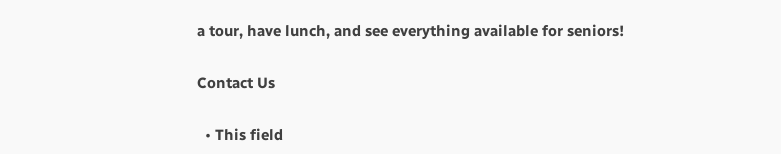a tour, have lunch, and see everything available for seniors!

Contact Us

  • This field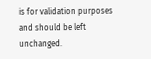is for validation purposes and should be left unchanged.